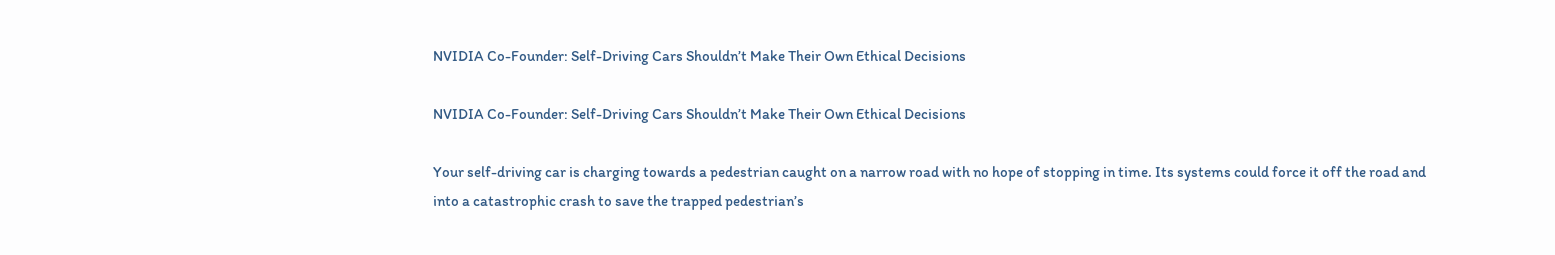NVIDIA Co-Founder: Self-Driving Cars Shouldn’t Make Their Own Ethical Decisions

NVIDIA Co-Founder: Self-Driving Cars Shouldn’t Make Their Own Ethical Decisions

Your self-driving car is charging towards a pedestrian caught on a narrow road with no hope of stopping in time. Its systems could force it off the road and into a catastrophic crash to save the trapped pedestrian’s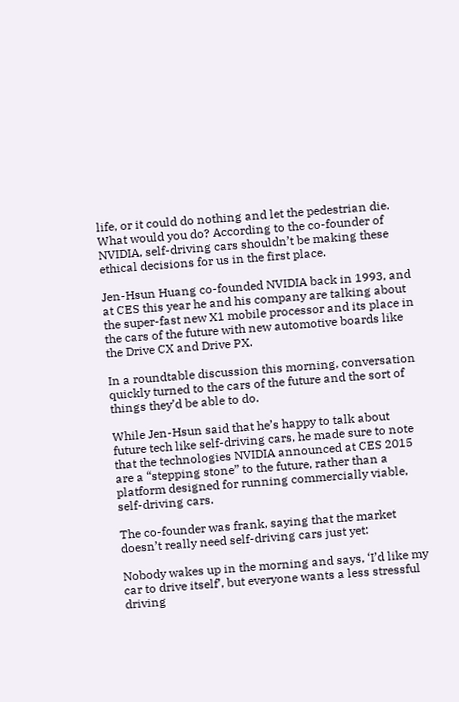life, or it could do nothing and let the pedestrian die. What would you do? According to the co-founder of NVIDIA, self-driving cars shouldn’t be making these ethical decisions for us in the first place.

Jen-Hsun Huang co-founded NVIDIA back in 1993, and at CES this year he and his company are talking about the super-fast new X1 mobile processor and its place in the cars of the future with new automotive boards like the Drive CX and Drive PX.

In a roundtable discussion this morning, conversation quickly turned to the cars of the future and the sort of things they’d be able to do.

While Jen-Hsun said that he’s happy to talk about future tech like self-driving cars, he made sure to note that the technologies NVIDIA announced at CES 2015 are a “stepping stone” to the future, rather than a platform designed for running commercially viable, self-driving cars.

The co-founder was frank, saying that the market doesn’t really need self-driving cars just yet:

Nobody wakes up in the morning and says, ‘I’d like my car to drive itself’, but everyone wants a less stressful driving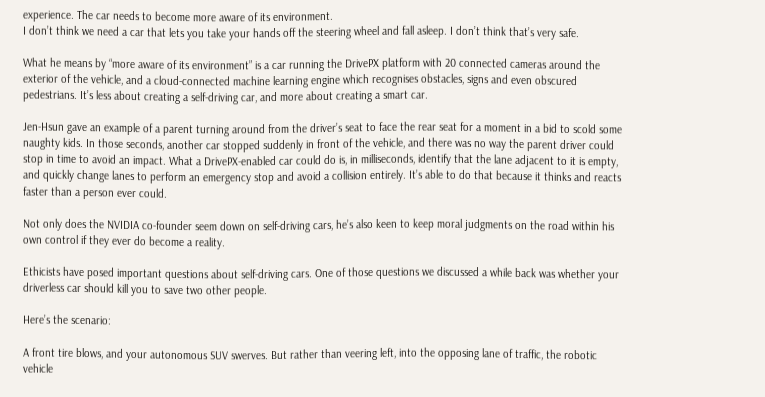experience. The car needs to become more aware of its environment.
I don’t think we need a car that lets you take your hands off the steering wheel and fall asleep. I don’t think that’s very safe.

What he means by “more aware of its environment” is a car running the DrivePX platform with 20 connected cameras around the exterior of the vehicle, and a cloud-connected machine learning engine which recognises obstacles, signs and even obscured pedestrians. It’s less about creating a self-driving car, and more about creating a smart car.

Jen-Hsun gave an example of a parent turning around from the driver’s seat to face the rear seat for a moment in a bid to scold some naughty kids. In those seconds, another car stopped suddenly in front of the vehicle, and there was no way the parent driver could stop in time to avoid an impact. What a DrivePX-enabled car could do is, in milliseconds, identify that the lane adjacent to it is empty, and quickly change lanes to perform an emergency stop and avoid a collision entirely. It’s able to do that because it thinks and reacts faster than a person ever could.

Not only does the NVIDIA co-founder seem down on self-driving cars, he’s also keen to keep moral judgments on the road within his own control if they ever do become a reality.

Ethicists have posed important questions about self-driving cars. One of those questions we discussed a while back was whether your driverless car should kill you to save two other people.

Here’s the scenario:

A front tire blows, and your autonomous SUV swerves. But rather than veering left, into the opposing lane of traffic, the robotic vehicle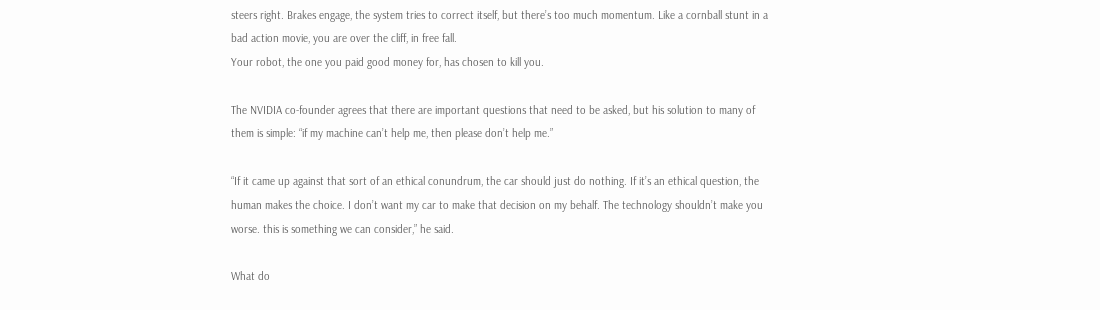steers right. Brakes engage, the system tries to correct itself, but there’s too much momentum. Like a cornball stunt in a bad action movie, you are over the cliff, in free fall.
Your robot, the one you paid good money for, has chosen to kill you.

The NVIDIA co-founder agrees that there are important questions that need to be asked, but his solution to many of them is simple: “if my machine can’t help me, then please don’t help me.”

“If it came up against that sort of an ethical conundrum, the car should just do nothing. If it’s an ethical question, the human makes the choice. I don’t want my car to make that decision on my behalf. The technology shouldn’t make you worse. this is something we can consider,” he said.

What do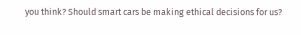you think? Should smart cars be making ethical decisions for us?